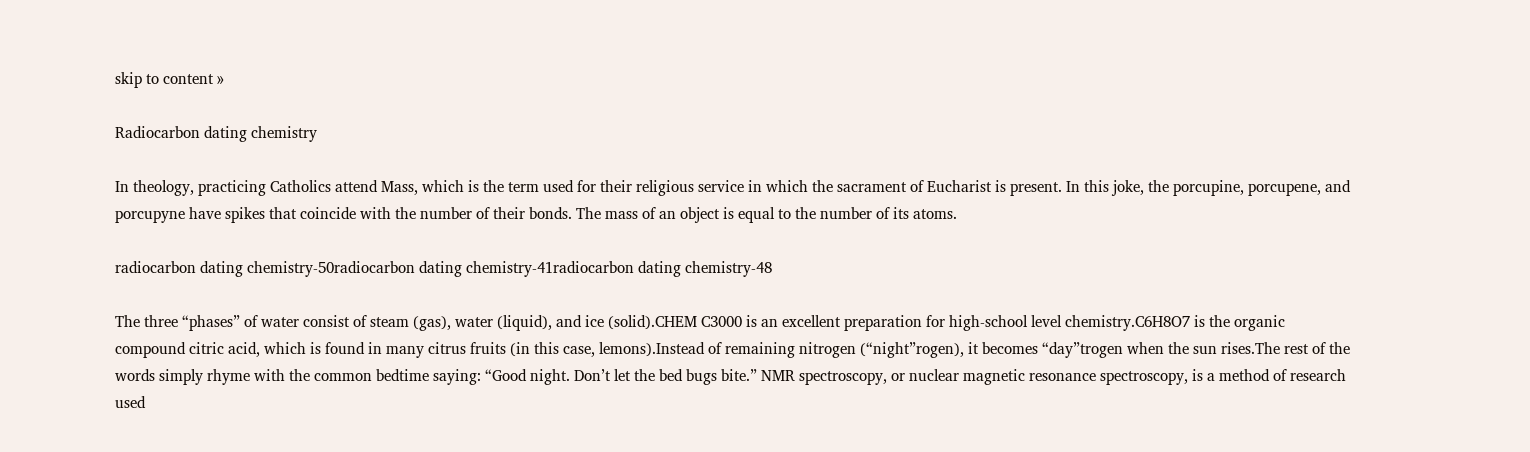skip to content »

Radiocarbon dating chemistry

In theology, practicing Catholics attend Mass, which is the term used for their religious service in which the sacrament of Eucharist is present. In this joke, the porcupine, porcupene, and porcupyne have spikes that coincide with the number of their bonds. The mass of an object is equal to the number of its atoms.

radiocarbon dating chemistry-50radiocarbon dating chemistry-41radiocarbon dating chemistry-48

The three “phases” of water consist of steam (gas), water (liquid), and ice (solid).CHEM C3000 is an excellent preparation for high-school level chemistry.C6H8O7 is the organic compound citric acid, which is found in many citrus fruits (in this case, lemons).Instead of remaining nitrogen (“night”rogen), it becomes “day”trogen when the sun rises.The rest of the words simply rhyme with the common bedtime saying: “Good night. Don’t let the bed bugs bite.” NMR spectroscopy, or nuclear magnetic resonance spectroscopy, is a method of research used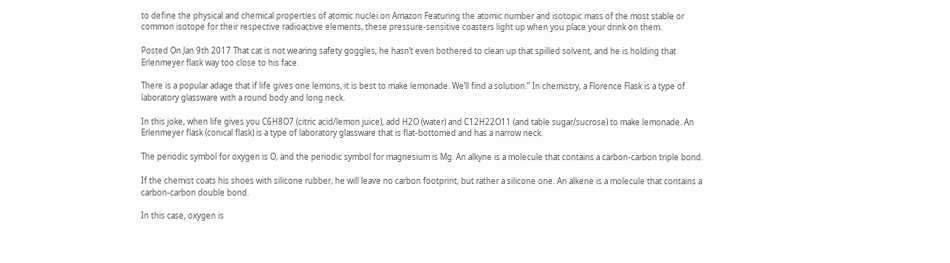to define the physical and chemical properties of atomic nuclei.on Amazon Featuring the atomic number and isotopic mass of the most stable or common isotope for their respective radioactive elements, these pressure-sensitive coasters light up when you place your drink on them.

Posted On Jan 9th 2017 That cat is not wearing safety goggles, he hasn’t even bothered to clean up that spilled solvent, and he is holding that Erlenmeyer flask way too close to his face.

There is a popular adage that if life gives one lemons, it is best to make lemonade. We’ll find a solution.” In chemistry, a Florence Flask is a type of laboratory glassware with a round body and long neck.

In this joke, when life gives you C6H8O7 (citric acid/lemon juice), add H2O (water) and C12H22O11 (and table sugar/sucrose) to make lemonade. An Erlenmeyer flask (conical flask) is a type of laboratory glassware that is flat-bottomed and has a narrow neck.

The periodic symbol for oxygen is O, and the periodic symbol for magnesium is Mg. An alkyne is a molecule that contains a carbon-carbon triple bond.

If the chemist coats his shoes with silicone rubber, he will leave no carbon footprint, but rather a silicone one. An alkene is a molecule that contains a carbon-carbon double bond.

In this case, oxygen is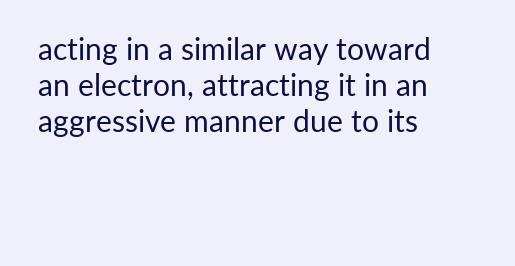acting in a similar way toward an electron, attracting it in an aggressive manner due to its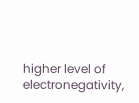higher level of electronegativity,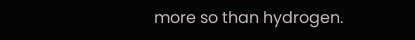more so than hydrogen.